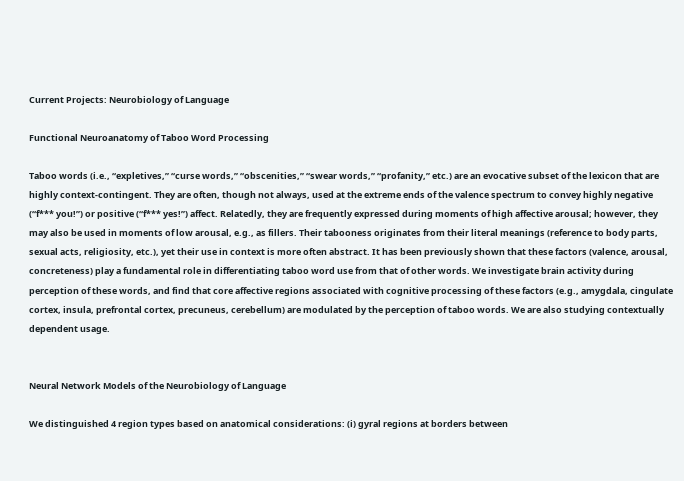Current Projects: Neurobiology of Language

Functional Neuroanatomy of Taboo Word Processing

Taboo words (i.e., “expletives,” “curse words,” “obscenities,” “swear words,” “profanity,” etc.) are an evocative subset of the lexicon that are highly context-contingent. They are often, though not always, used at the extreme ends of the valence spectrum to convey highly negative (“f*** you!”) or positive (“f*** yes!”) affect. Relatedly, they are frequently expressed during moments of high affective arousal; however, they may also be used in moments of low arousal, e.g., as fillers. Their tabooness originates from their literal meanings (reference to body parts, sexual acts, religiosity, etc.), yet their use in context is more often abstract. It has been previously shown that these factors (valence, arousal, concreteness) play a fundamental role in differentiating taboo word use from that of other words. We investigate brain activity during perception of these words, and find that core affective regions associated with cognitive processing of these factors (e.g., amygdala, cingulate cortex, insula, prefrontal cortex, precuneus, cerebellum) are modulated by the perception of taboo words. We are also studying contextually dependent usage.


Neural Network Models of the Neurobiology of Language

We distinguished 4 region types based on anatomical considerations: (i) gyral regions at borders between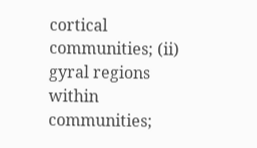cortical communities; (ii) gyral regions within communities;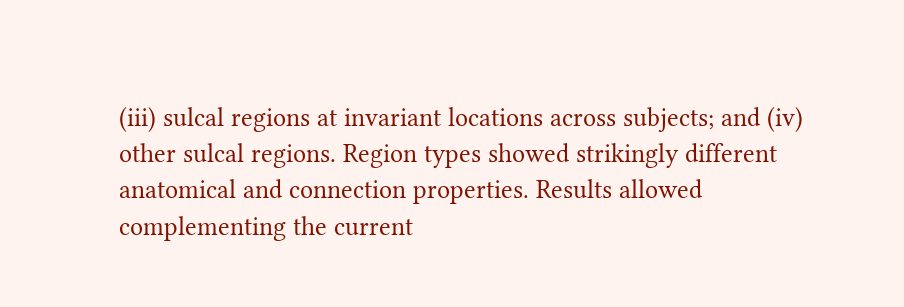(iii) sulcal regions at invariant locations across subjects; and (iv) other sulcal regions. Region types showed strikingly different anatomical and connection properties. Results allowed complementing the current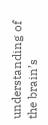understanding of the brain’s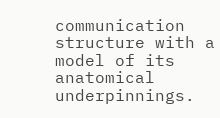communication structure with a model of its anatomical underpinnings.